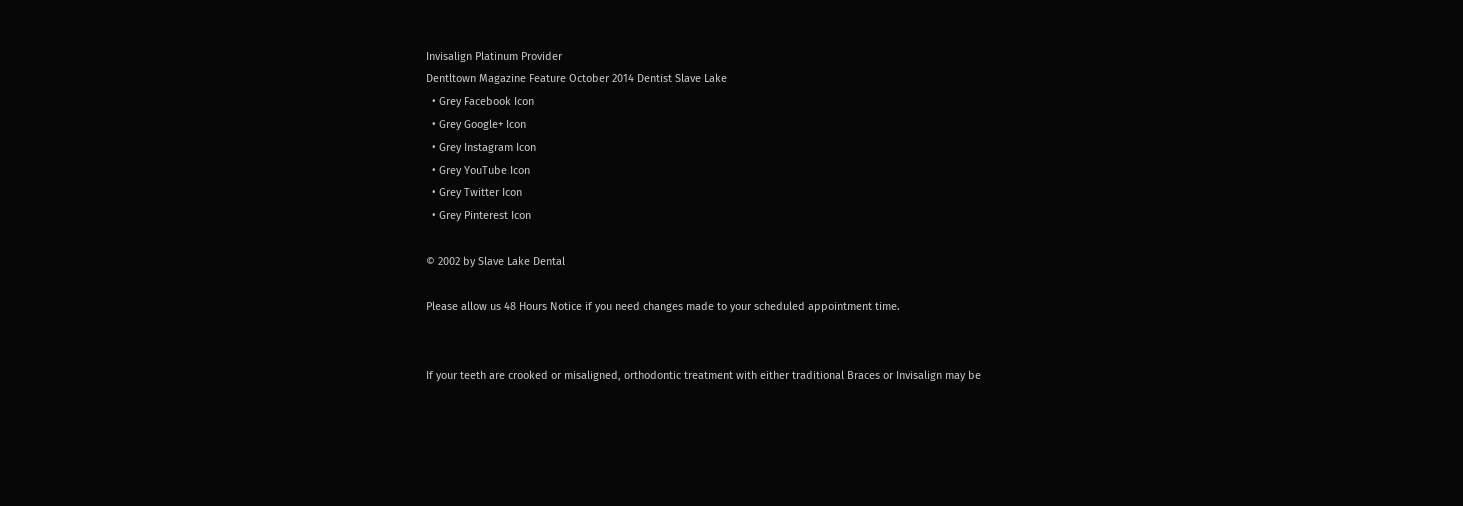Invisalign Platinum Provider
Dentltown Magazine Feature October 2014 Dentist Slave Lake
  • Grey Facebook Icon
  • Grey Google+ Icon
  • Grey Instagram Icon
  • Grey YouTube Icon
  • Grey Twitter Icon
  • Grey Pinterest Icon

© 2002 by Slave Lake Dental

Please allow us 48 Hours Notice if you need changes made to your scheduled appointment time.


If your teeth are crooked or misaligned, orthodontic treatment with either traditional Braces or Invisalign may be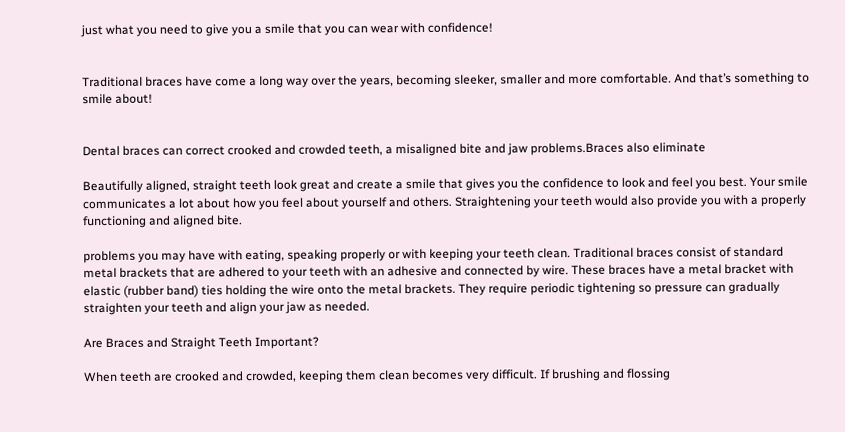just what you need to give you a smile that you can wear with confidence!


Traditional braces have come a long way over the years, becoming sleeker, smaller and more comfortable. And that’s something to smile about!


Dental braces can correct crooked and crowded teeth, a misaligned bite and jaw problems.Braces also eliminate

Beautifully aligned, straight teeth look great and create a smile that gives you the confidence to look and feel you best. Your smile communicates a lot about how you feel about yourself and others. Straightening your teeth would also provide you with a properly functioning and aligned bite.

problems you may have with eating, speaking properly or with keeping your teeth clean. Traditional braces consist of standard metal brackets that are adhered to your teeth with an adhesive and connected by wire. These braces have a metal bracket with elastic (rubber band) ties holding the wire onto the metal brackets. They require periodic tightening so pressure can gradually straighten your teeth and align your jaw as needed.

Are Braces and Straight Teeth Important?

When teeth are crooked and crowded, keeping them clean becomes very difficult. If brushing and flossing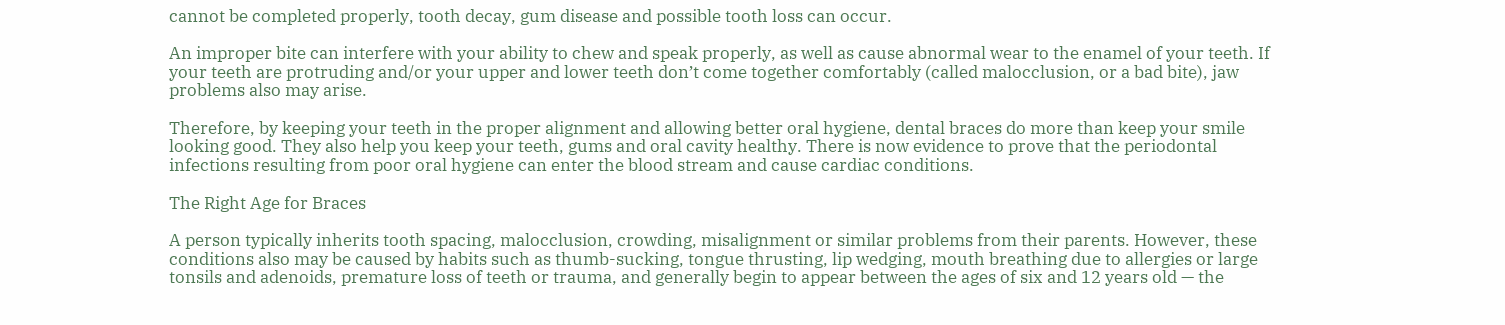cannot be completed properly, tooth decay, gum disease and possible tooth loss can occur.

An improper bite can interfere with your ability to chew and speak properly, as well as cause abnormal wear to the enamel of your teeth. If your teeth are protruding and/or your upper and lower teeth don’t come together comfortably (called malocclusion, or a bad bite), jaw problems also may arise.

Therefore, by keeping your teeth in the proper alignment and allowing better oral hygiene, dental braces do more than keep your smile looking good. They also help you keep your teeth, gums and oral cavity healthy. There is now evidence to prove that the periodontal infections resulting from poor oral hygiene can enter the blood stream and cause cardiac conditions.

The Right Age for Braces

A person typically inherits tooth spacing, malocclusion, crowding, misalignment or similar problems from their parents. However, these conditions also may be caused by habits such as thumb-sucking, tongue thrusting, lip wedging, mouth breathing due to allergies or large tonsils and adenoids, premature loss of teeth or trauma, and generally begin to appear between the ages of six and 12 years old — the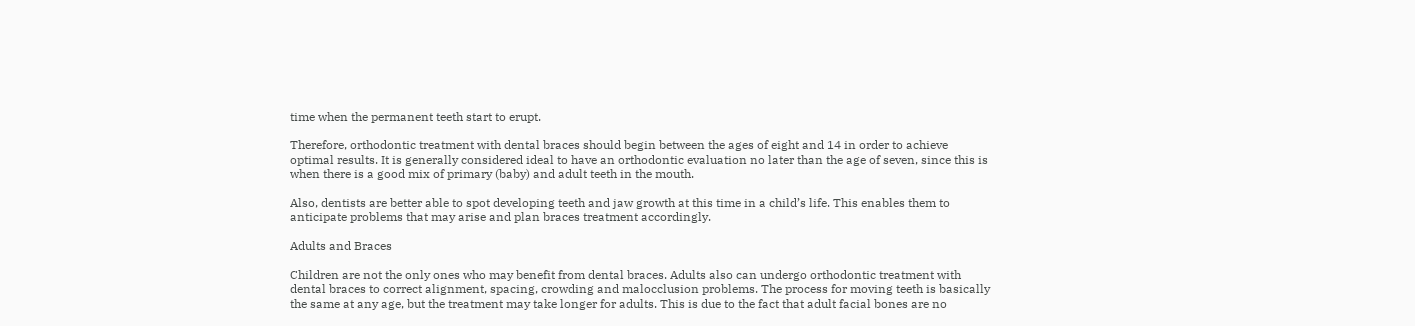time when the permanent teeth start to erupt.

Therefore, orthodontic treatment with dental braces should begin between the ages of eight and 14 in order to achieve optimal results. It is generally considered ideal to have an orthodontic evaluation no later than the age of seven, since this is when there is a good mix of primary (baby) and adult teeth in the mouth.

Also, dentists are better able to spot developing teeth and jaw growth at this time in a child’s life. This enables them to anticipate problems that may arise and plan braces treatment accordingly.

Adults and Braces

Children are not the only ones who may benefit from dental braces. Adults also can undergo orthodontic treatment with dental braces to correct alignment, spacing, crowding and malocclusion problems. The process for moving teeth is basically the same at any age, but the treatment may take longer for adults. This is due to the fact that adult facial bones are no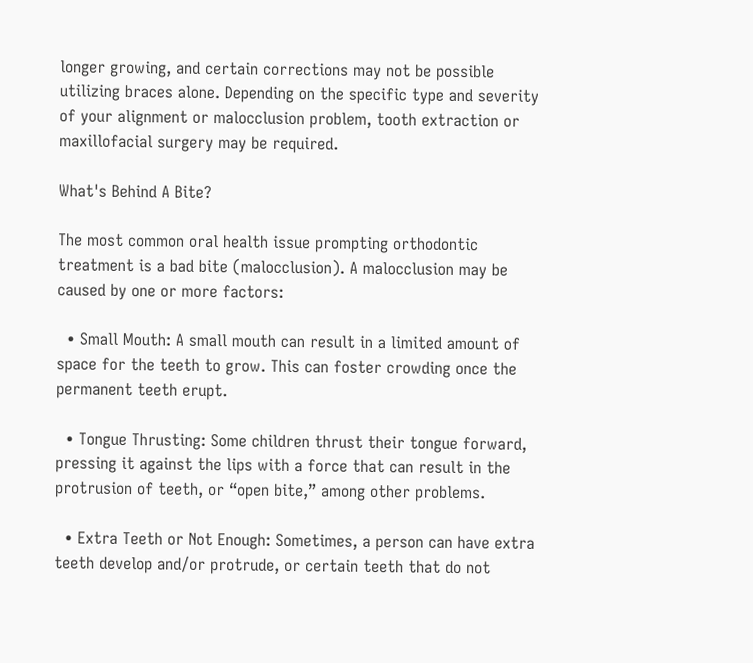longer growing, and certain corrections may not be possible utilizing braces alone. Depending on the specific type and severity of your alignment or malocclusion problem, tooth extraction or maxillofacial surgery may be required.

What's Behind A Bite?

The most common oral health issue prompting orthodontic treatment is a bad bite (malocclusion). A malocclusion may be caused by one or more factors:

  • Small Mouth: A small mouth can result in a limited amount of space for the teeth to grow. This can foster crowding once the permanent teeth erupt.

  • Tongue Thrusting: Some children thrust their tongue forward, pressing it against the lips with a force that can result in the protrusion of teeth, or “open bite,” among other problems.

  • Extra Teeth or Not Enough: Sometimes, a person can have extra teeth develop and/or protrude, or certain teeth that do not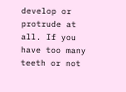develop or protrude at all. If you have too many teeth or not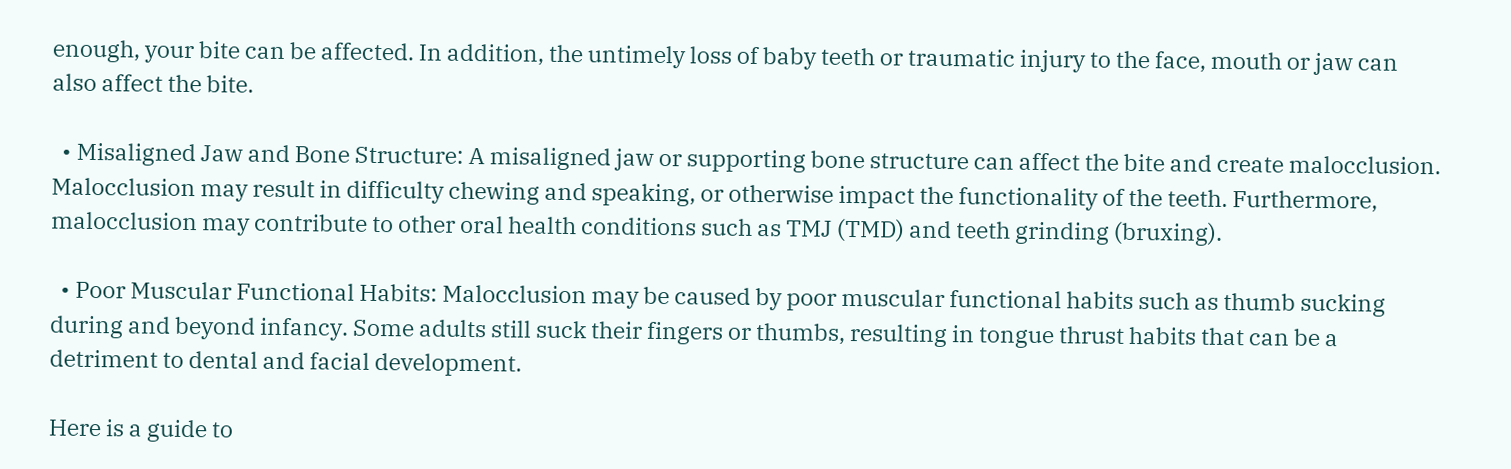enough, your bite can be affected. In addition, the untimely loss of baby teeth or traumatic injury to the face, mouth or jaw can also affect the bite.

  • Misaligned Jaw and Bone Structure: A misaligned jaw or supporting bone structure can affect the bite and create malocclusion. Malocclusion may result in difficulty chewing and speaking, or otherwise impact the functionality of the teeth. Furthermore, malocclusion may contribute to other oral health conditions such as TMJ (TMD) and teeth grinding (bruxing).

  • Poor Muscular Functional Habits: Malocclusion may be caused by poor muscular functional habits such as thumb sucking during and beyond infancy. Some adults still suck their fingers or thumbs, resulting in tongue thrust habits that can be a detriment to dental and facial development.

Here is a guide to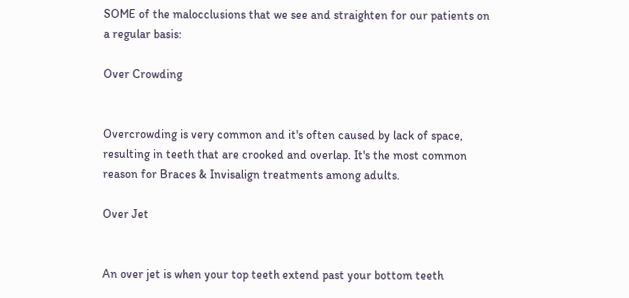SOME of the malocclusions that we see and straighten for our patients on a regular basis:

Over Crowding


Overcrowding is very common and it's often caused by lack of space, resulting in teeth that are crooked and overlap. It's the most common reason for Braces & Invisalign treatments among adults.

Over Jet


An over jet is when your top teeth extend past your bottom teeth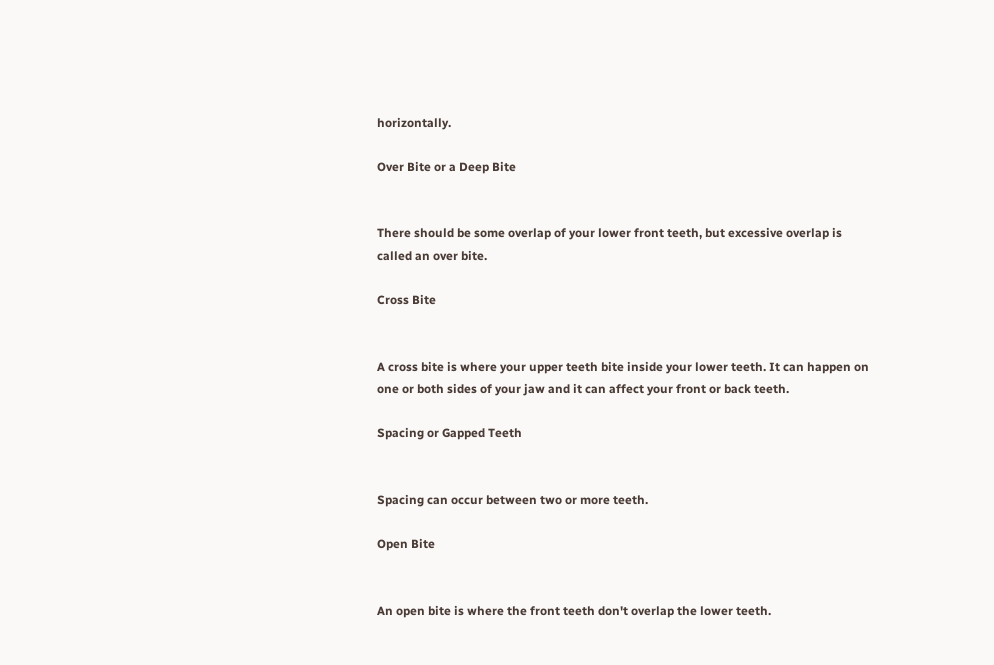horizontally.

Over Bite or a Deep Bite


There should be some overlap of your lower front teeth, but excessive overlap is called an over bite.

Cross Bite


A cross bite is where your upper teeth bite inside your lower teeth. It can happen on one or both sides of your jaw and it can affect your front or back teeth.

Spacing or Gapped Teeth


Spacing can occur between two or more teeth.

Open Bite


An open bite is where the front teeth don't overlap the lower teeth.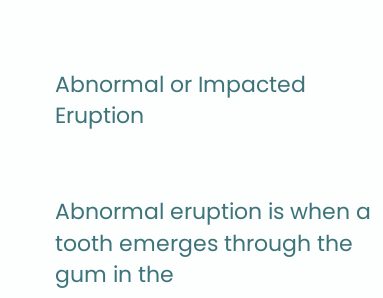Abnormal or Impacted Eruption


Abnormal eruption is when a tooth emerges through the gum in the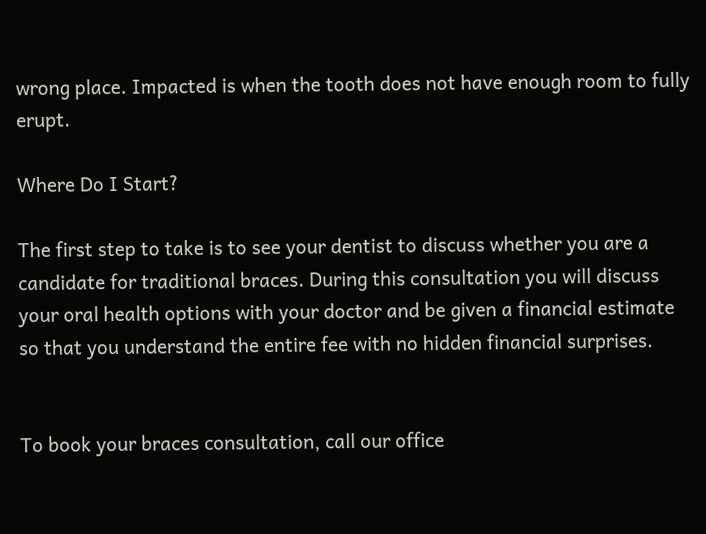wrong place. Impacted is when the tooth does not have enough room to fully erupt.

Where Do I Start?

The first step to take is to see your dentist to discuss whether you are a candidate for traditional braces. During this consultation you will discuss your oral health options with your doctor and be given a financial estimate so that you understand the entire fee with no hidden financial surprises.


To book your braces consultation, call our office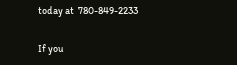today at  780-849-2233

If you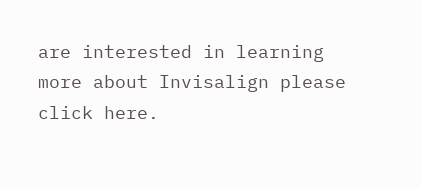are interested in learning more about Invisalign please click here.